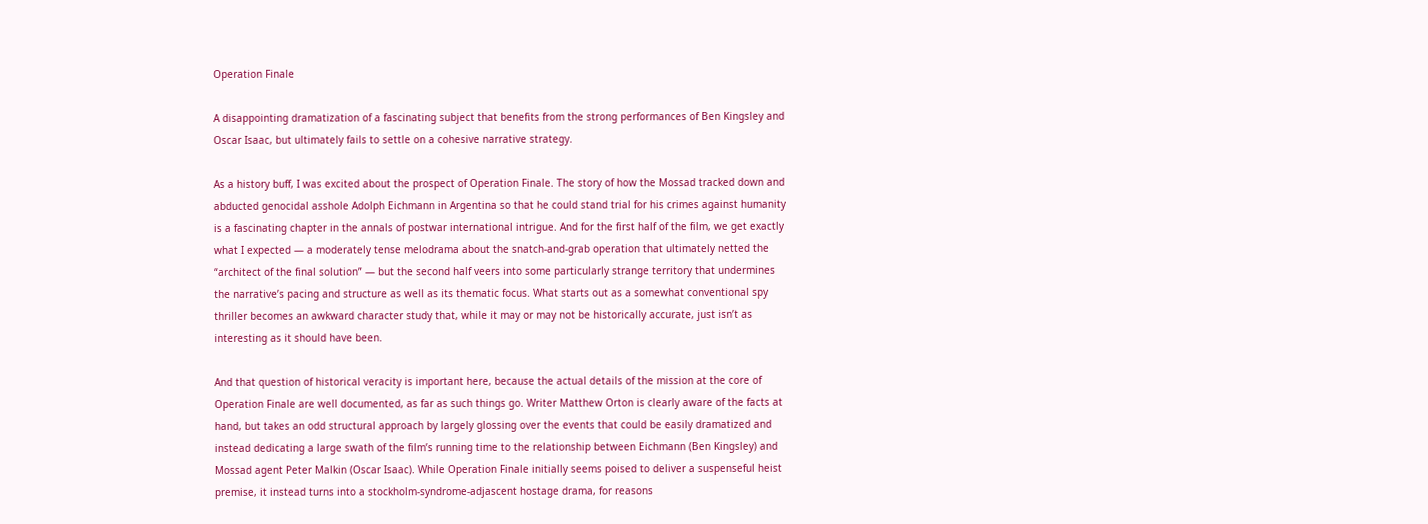Operation Finale

A disappointing dramatization of a fascinating subject that benefits from the strong performances of Ben Kingsley and Oscar Isaac, but ultimately fails to settle on a cohesive narrative strategy.

As a history buff, I was excited about the prospect of Operation Finale. The story of how the Mossad tracked down and abducted genocidal asshole Adolph Eichmann in Argentina so that he could stand trial for his crimes against humanity is a fascinating chapter in the annals of postwar international intrigue. And for the first half of the film, we get exactly what I expected — a moderately tense melodrama about the snatch-and-grab operation that ultimately netted the “architect of the final solution” — but the second half veers into some particularly strange territory that undermines the narrative’s pacing and structure as well as its thematic focus. What starts out as a somewhat conventional spy thriller becomes an awkward character study that, while it may or may not be historically accurate, just isn’t as interesting as it should have been.

And that question of historical veracity is important here, because the actual details of the mission at the core of Operation Finale are well documented, as far as such things go. Writer Matthew Orton is clearly aware of the facts at hand, but takes an odd structural approach by largely glossing over the events that could be easily dramatized and instead dedicating a large swath of the film’s running time to the relationship between Eichmann (Ben Kingsley) and Mossad agent Peter Malkin (Oscar Isaac). While Operation Finale initially seems poised to deliver a suspenseful heist premise, it instead turns into a stockholm-syndrome-adjascent hostage drama, for reasons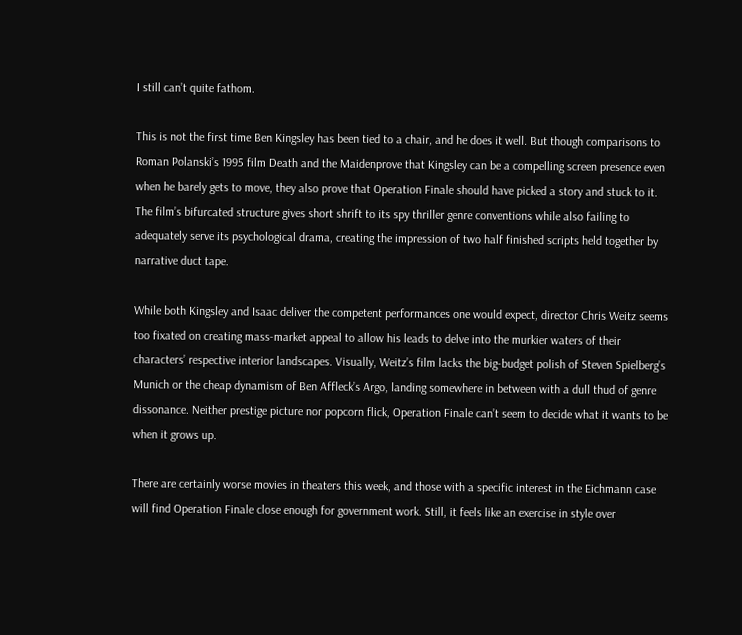I still can’t quite fathom.

This is not the first time Ben Kingsley has been tied to a chair, and he does it well. But though comparisons to Roman Polanski’s 1995 film Death and the Maidenprove that Kingsley can be a compelling screen presence even when he barely gets to move, they also prove that Operation Finale should have picked a story and stuck to it. The film’s bifurcated structure gives short shrift to its spy thriller genre conventions while also failing to adequately serve its psychological drama, creating the impression of two half finished scripts held together by narrative duct tape.

While both Kingsley and Isaac deliver the competent performances one would expect, director Chris Weitz seems too fixated on creating mass-market appeal to allow his leads to delve into the murkier waters of their characters’ respective interior landscapes. Visually, Weitz’s film lacks the big-budget polish of Steven Spielberg’s Munich or the cheap dynamism of Ben Affleck’s Argo, landing somewhere in between with a dull thud of genre dissonance. Neither prestige picture nor popcorn flick, Operation Finale can’t seem to decide what it wants to be when it grows up.

There are certainly worse movies in theaters this week, and those with a specific interest in the Eichmann case will find Operation Finale close enough for government work. Still, it feels like an exercise in style over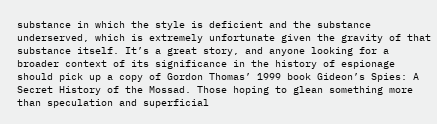substance in which the style is deficient and the substance underserved, which is extremely unfortunate given the gravity of that substance itself. It’s a great story, and anyone looking for a broader context of its significance in the history of espionage should pick up a copy of Gordon Thomas’ 1999 book Gideon’s Spies: A Secret History of the Mossad. Those hoping to glean something more than speculation and superficial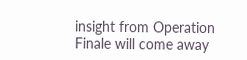insight from Operation Finale will come away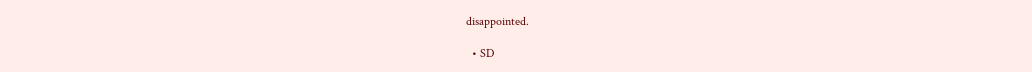disappointed.

  • SD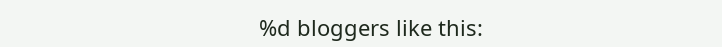%d bloggers like this: